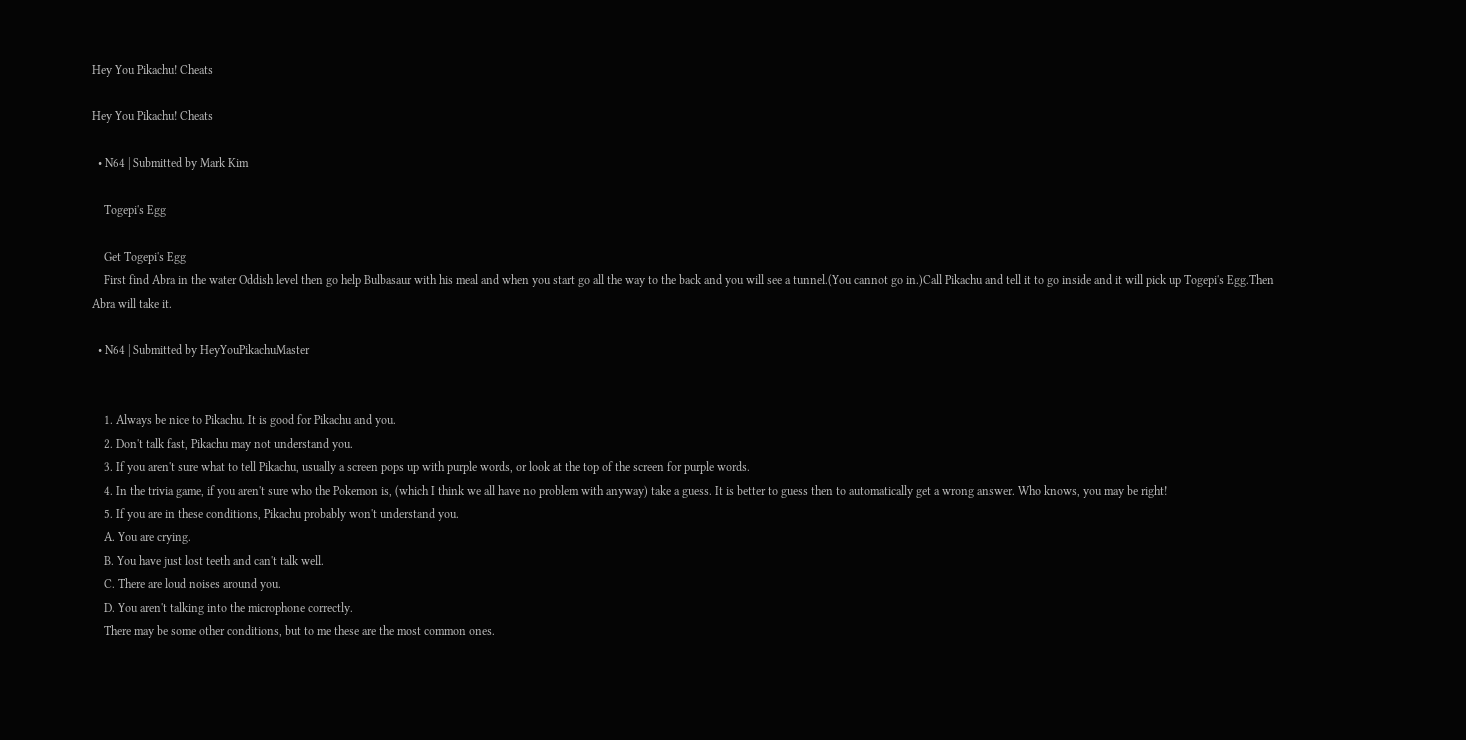Hey You Pikachu! Cheats

Hey You Pikachu! Cheats

  • N64 | Submitted by Mark Kim

    Togepi's Egg

    Get Togepi's Egg
    First find Abra in the water Oddish level then go help Bulbasaur with his meal and when you start go all the way to the back and you will see a tunnel.(You cannot go in.)Call Pikachu and tell it to go inside and it will pick up Togepi's Egg.Then Abra will take it.

  • N64 | Submitted by HeyYouPikachuMaster


    1. Always be nice to Pikachu. It is good for Pikachu and you.
    2. Don't talk fast, Pikachu may not understand you.
    3. If you aren't sure what to tell Pikachu, usually a screen pops up with purple words, or look at the top of the screen for purple words.
    4. In the trivia game, if you aren't sure who the Pokemon is, (which I think we all have no problem with anyway) take a guess. It is better to guess then to automatically get a wrong answer. Who knows, you may be right!
    5. If you are in these conditions, Pikachu probably won't understand you.
    A. You are crying.
    B. You have just lost teeth and can't talk well.
    C. There are loud noises around you.
    D. You aren't talking into the microphone correctly.
    There may be some other conditions, but to me these are the most common ones.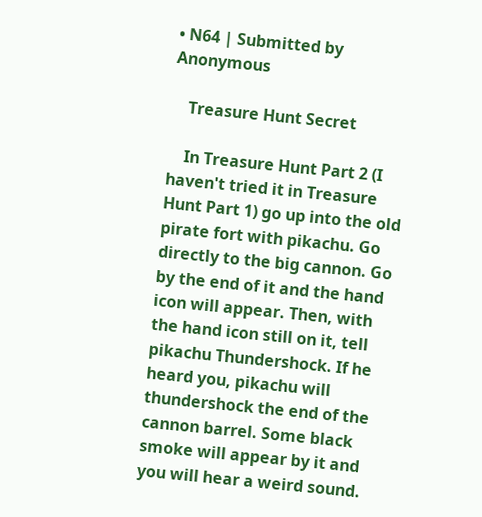• N64 | Submitted by Anonymous

    Treasure Hunt Secret

    In Treasure Hunt Part 2 (I haven't tried it in Treasure Hunt Part 1) go up into the old pirate fort with pikachu. Go directly to the big cannon. Go by the end of it and the hand icon will appear. Then, with the hand icon still on it, tell pikachu Thundershock. If he heard you, pikachu will thundershock the end of the cannon barrel. Some black smoke will appear by it and you will hear a weird sound.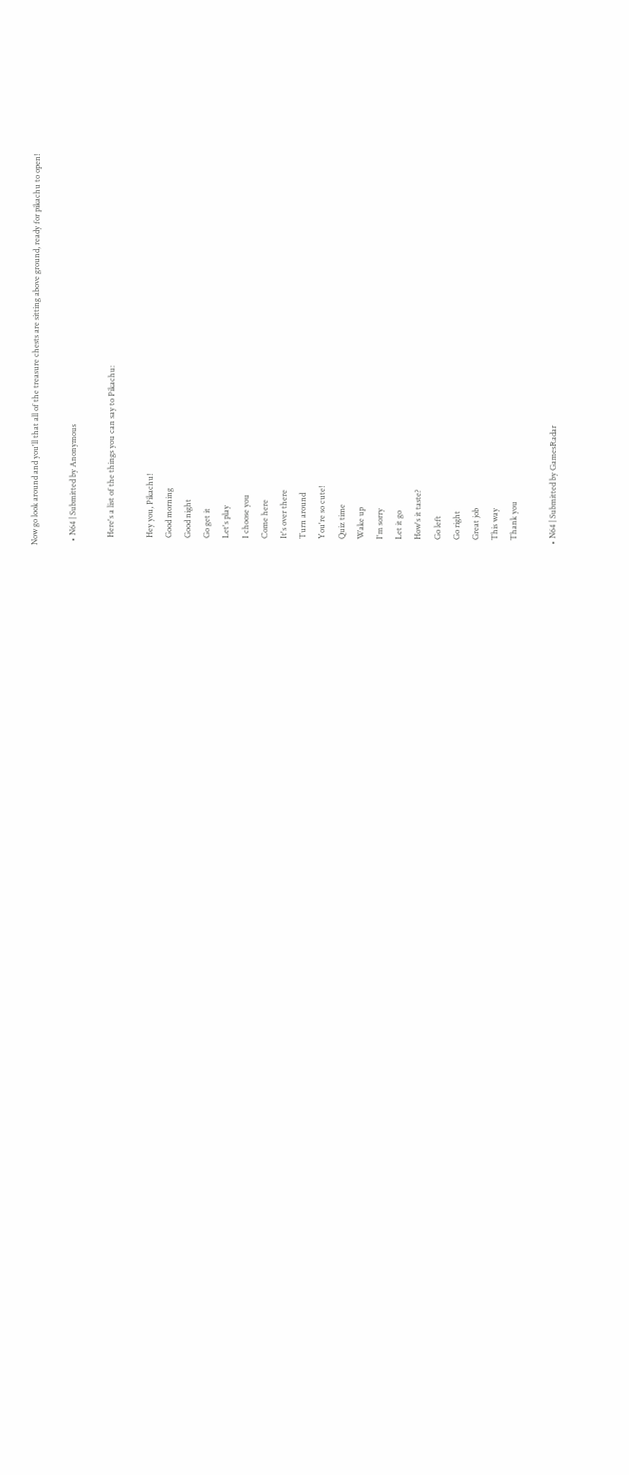Now go look around and you'll that all of the treasure chests are sitting above ground, ready for pikachu to open!

  • N64 | Submitted by Anonymous

    Here's a list of the things you can say to Pikachu:

    Hey you, Pikachu!
    Good morning
    Good night
    Go get it
    Let's play
    I choose you
    Come here
    It's over there
    Turn around
    You're so cute!
    Quiz time
    Wake up
    I'm sorry
    Let it go
    How's it taste?
    Go left
    Go right
    Great job
    This way
    Thank you

  • N64 | Submitted by GamesRadar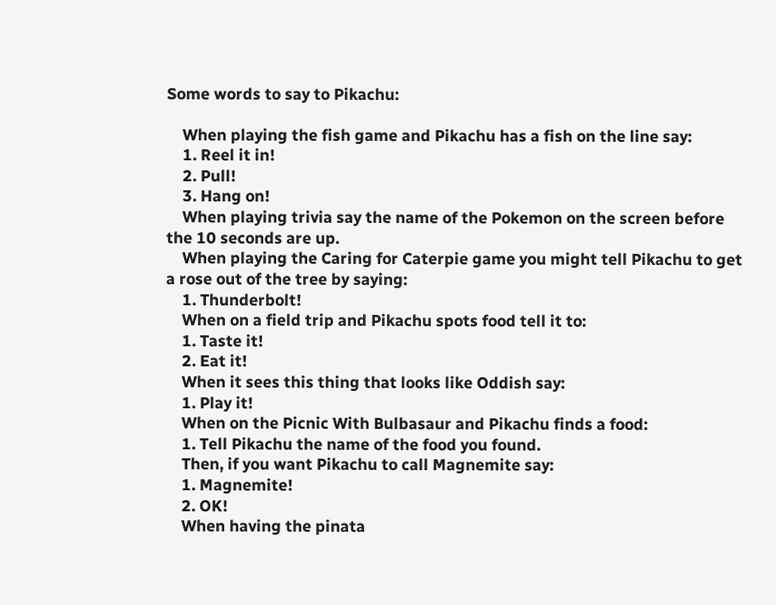Some words to say to Pikachu:

    When playing the fish game and Pikachu has a fish on the line say:
    1. Reel it in!
    2. Pull!
    3. Hang on!
    When playing trivia say the name of the Pokemon on the screen before the 10 seconds are up.
    When playing the Caring for Caterpie game you might tell Pikachu to get a rose out of the tree by saying:
    1. Thunderbolt!
    When on a field trip and Pikachu spots food tell it to:
    1. Taste it!
    2. Eat it!
    When it sees this thing that looks like Oddish say:
    1. Play it!
    When on the Picnic With Bulbasaur and Pikachu finds a food:
    1. Tell Pikachu the name of the food you found.
    Then, if you want Pikachu to call Magnemite say:
    1. Magnemite!
    2. OK!
    When having the pinata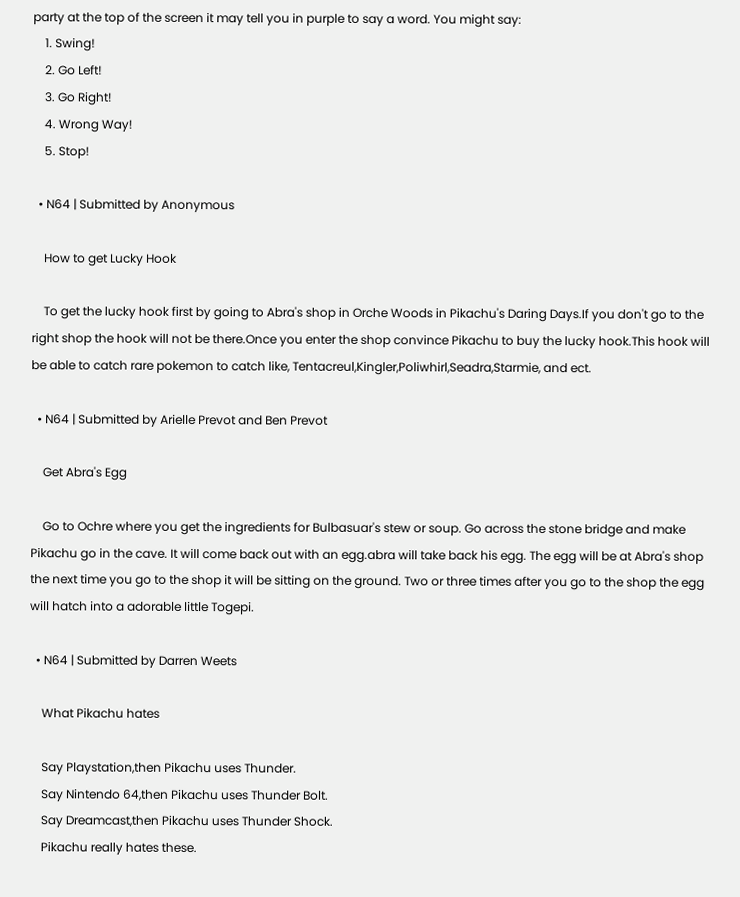party at the top of the screen it may tell you in purple to say a word. You might say:
    1. Swing!
    2. Go Left!
    3. Go Right!
    4. Wrong Way!
    5. Stop!

  • N64 | Submitted by Anonymous

    How to get Lucky Hook

    To get the lucky hook first by going to Abra's shop in Orche Woods in Pikachu's Daring Days.If you don't go to the right shop the hook will not be there.Once you enter the shop convince Pikachu to buy the lucky hook.This hook will be able to catch rare pokemon to catch like, Tentacreul,Kingler,Poliwhirl,Seadra,Starmie, and ect.

  • N64 | Submitted by Arielle Prevot and Ben Prevot

    Get Abra's Egg

    Go to Ochre where you get the ingredients for Bulbasuar's stew or soup. Go across the stone bridge and make Pikachu go in the cave. It will come back out with an egg.abra will take back his egg. The egg will be at Abra's shop the next time you go to the shop it will be sitting on the ground. Two or three times after you go to the shop the egg will hatch into a adorable little Togepi.

  • N64 | Submitted by Darren Weets

    What Pikachu hates

    Say Playstation,then Pikachu uses Thunder.
    Say Nintendo 64,then Pikachu uses Thunder Bolt.
    Say Dreamcast,then Pikachu uses Thunder Shock.
    Pikachu really hates these.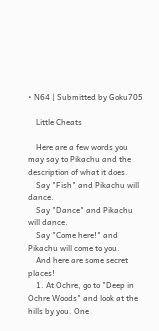• N64 | Submitted by Goku705

    Little Cheats

    Here are a few words you may say to Pikachu and the description of what it does.
    Say "Fish" and Pikachu will dance.
    Say "Dance" and Pikachu will dance.
    Say "Come here!" and Pikachu will come to you.
    And here are some secret places!
    1. At Ochre, go to "Deep in Ochre Woods" and look at the hills by you. One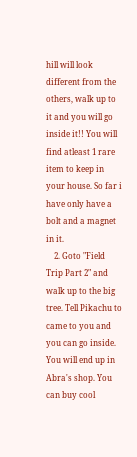hill will look different from the others, walk up to it and you will go inside it!! You will find atleast 1 rare item to keep in your house. So far i have only have a bolt and a magnet in it.
    2. Goto "Field Trip Part 2" and walk up to the big tree. Tell Pikachu to came to you and you can go inside. You will end up in Abra's shop. You can buy cool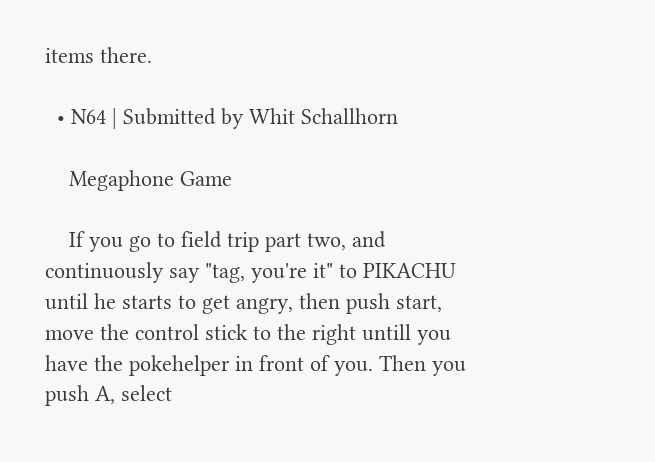items there.

  • N64 | Submitted by Whit Schallhorn

    Megaphone Game

    If you go to field trip part two, and continuously say "tag, you're it" to PIKACHU until he starts to get angry, then push start, move the control stick to the right untill you have the pokehelper in front of you. Then you push A, select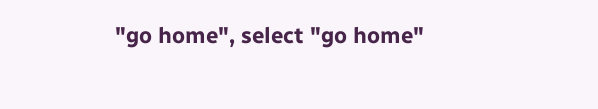"go home", select "go home"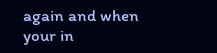again and when your in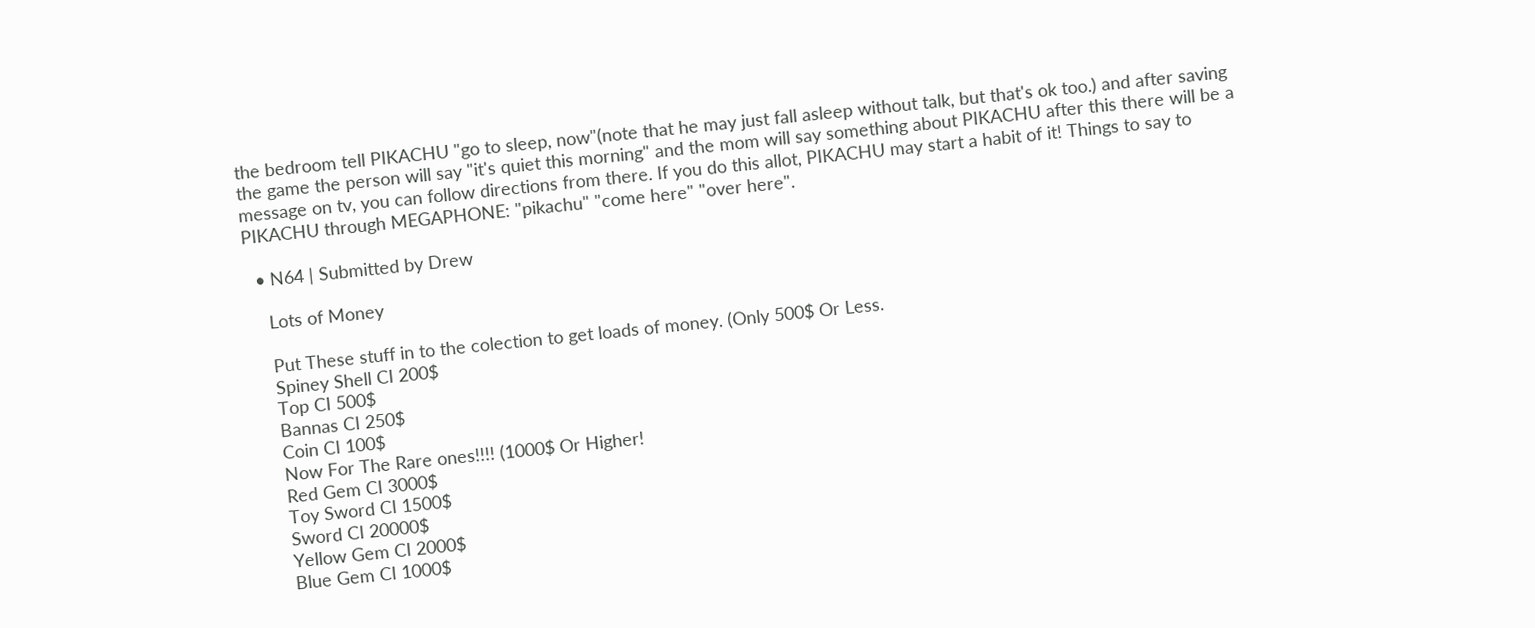the bedroom tell PIKACHU "go to sleep, now"(note that he may just fall asleep without talk, but that's ok too.) and after saving the game the person will say "it's quiet this morning" and the mom will say something about PIKACHU after this there will be a message on tv, you can follow directions from there. If you do this allot, PIKACHU may start a habit of it! Things to say to PIKACHU through MEGAPHONE: "pikachu" "come here" "over here".

  • N64 | Submitted by Drew

    Lots of Money

    Put These stuff in to the colection to get loads of money. (Only 500$ Or Less.
    Spiney Shell CI 200$
    Top CI 500$
    Bannas CI 250$
    Coin CI 100$
    Now For The Rare ones!!!! (1000$ Or Higher!
    Red Gem CI 3000$
    Toy Sword CI 1500$
    Sword CI 20000$
    Yellow Gem CI 2000$
    Blue Gem CI 1000$